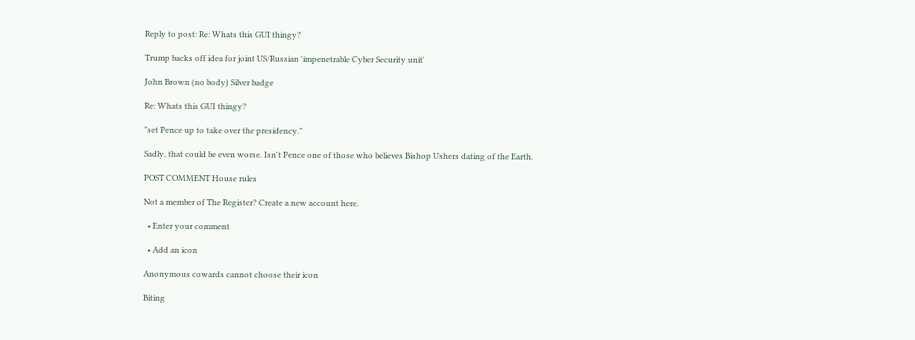Reply to post: Re: Whats this GUI thingy?

Trump backs off idea for joint US/Russian 'impenetrable Cyber Security unit'

John Brown (no body) Silver badge

Re: Whats this GUI thingy?

"set Pence up to take over the presidency."

Sadly, that could be even worse. Isn't Pence one of those who believes Bishop Ushers dating of the Earth.

POST COMMENT House rules

Not a member of The Register? Create a new account here.

  • Enter your comment

  • Add an icon

Anonymous cowards cannot choose their icon

Biting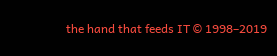the hand that feeds IT © 1998–2019